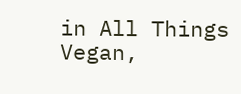in All Things Vegan,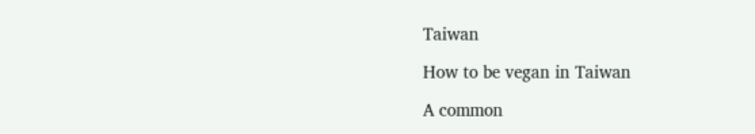Taiwan

How to be vegan in Taiwan

A common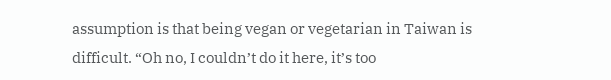assumption is that being vegan or vegetarian in Taiwan is difficult. “Oh no, I couldn’t do it here, it’s too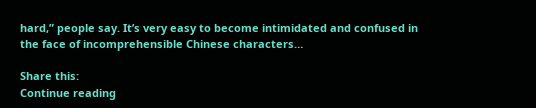hard,” people say. It’s very easy to become intimidated and confused in the face of incomprehensible Chinese characters…

Share this:
Continue reading